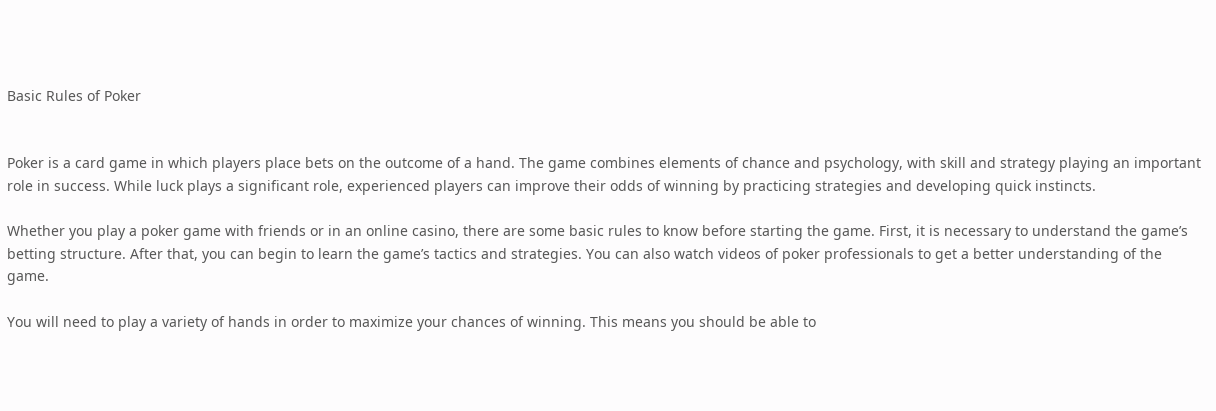Basic Rules of Poker


Poker is a card game in which players place bets on the outcome of a hand. The game combines elements of chance and psychology, with skill and strategy playing an important role in success. While luck plays a significant role, experienced players can improve their odds of winning by practicing strategies and developing quick instincts.

Whether you play a poker game with friends or in an online casino, there are some basic rules to know before starting the game. First, it is necessary to understand the game’s betting structure. After that, you can begin to learn the game’s tactics and strategies. You can also watch videos of poker professionals to get a better understanding of the game.

You will need to play a variety of hands in order to maximize your chances of winning. This means you should be able to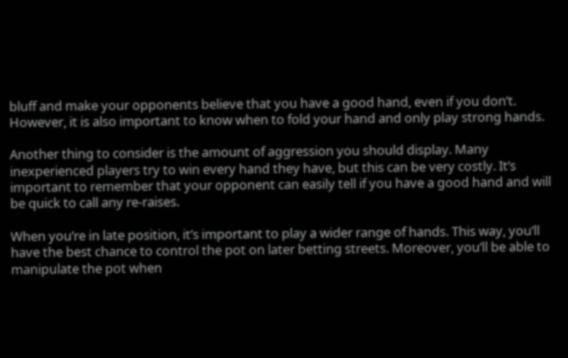bluff and make your opponents believe that you have a good hand, even if you don’t. However, it is also important to know when to fold your hand and only play strong hands.

Another thing to consider is the amount of aggression you should display. Many inexperienced players try to win every hand they have, but this can be very costly. It’s important to remember that your opponent can easily tell if you have a good hand and will be quick to call any re-raises.

When you’re in late position, it’s important to play a wider range of hands. This way, you’ll have the best chance to control the pot on later betting streets. Moreover, you’ll be able to manipulate the pot when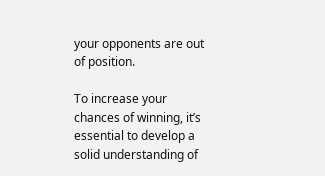your opponents are out of position.

To increase your chances of winning, it’s essential to develop a solid understanding of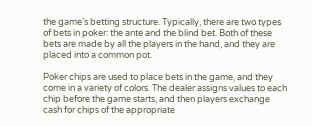the game’s betting structure. Typically, there are two types of bets in poker: the ante and the blind bet. Both of these bets are made by all the players in the hand, and they are placed into a common pot.

Poker chips are used to place bets in the game, and they come in a variety of colors. The dealer assigns values to each chip before the game starts, and then players exchange cash for chips of the appropriate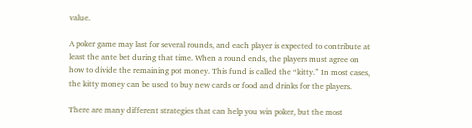value.

A poker game may last for several rounds, and each player is expected to contribute at least the ante bet during that time. When a round ends, the players must agree on how to divide the remaining pot money. This fund is called the “kitty.” In most cases, the kitty money can be used to buy new cards or food and drinks for the players.

There are many different strategies that can help you win poker, but the most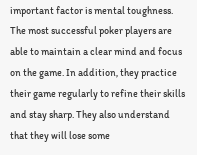important factor is mental toughness. The most successful poker players are able to maintain a clear mind and focus on the game. In addition, they practice their game regularly to refine their skills and stay sharp. They also understand that they will lose some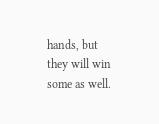hands, but they will win some as well.